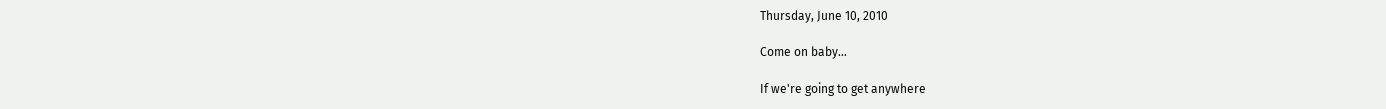Thursday, June 10, 2010

Come on baby...

If we're going to get anywhere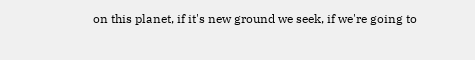on this planet, if it's new ground we seek, if we're going to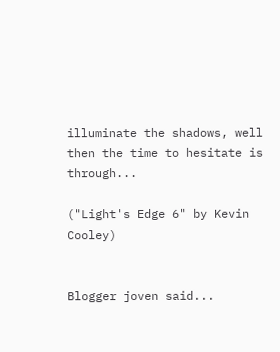illuminate the shadows, well then the time to hesitate is through...

("Light's Edge 6" by Kevin Cooley)


Blogger joven said...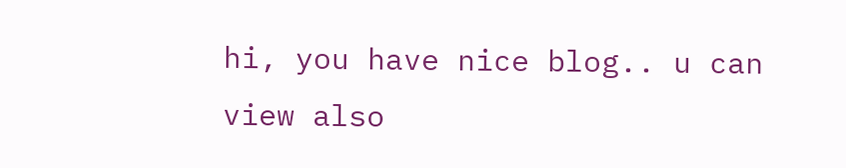hi, you have nice blog.. u can view also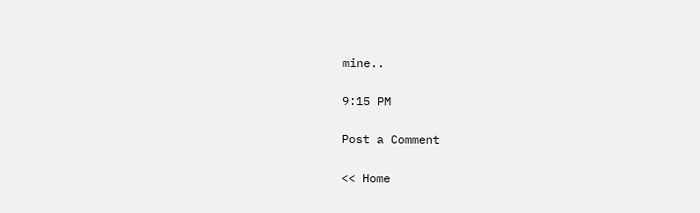mine..

9:15 PM

Post a Comment

<< Home